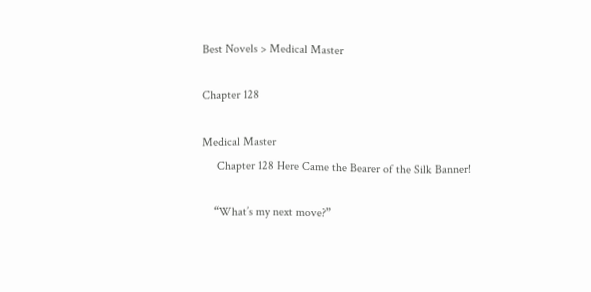Best Novels > Medical Master

Chapter 128

Medical Master
     Chapter 128 Here Came the Bearer of the Silk Banner!

    “What’s my next move?”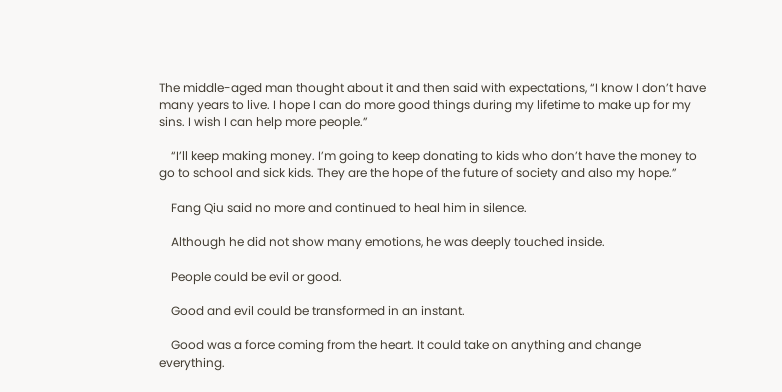The middle-aged man thought about it and then said with expectations, “I know I don’t have many years to live. I hope I can do more good things during my lifetime to make up for my sins. I wish I can help more people.”

    “I’ll keep making money. I’m going to keep donating to kids who don’t have the money to go to school and sick kids. They are the hope of the future of society and also my hope.”

    Fang Qiu said no more and continued to heal him in silence.

    Although he did not show many emotions, he was deeply touched inside.

    People could be evil or good.

    Good and evil could be transformed in an instant.

    Good was a force coming from the heart. It could take on anything and change everything.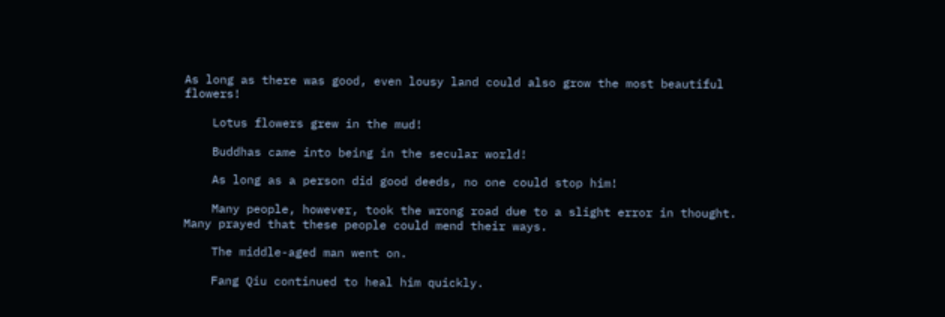As long as there was good, even lousy land could also grow the most beautiful flowers!

    Lotus flowers grew in the mud!

    Buddhas came into being in the secular world!

    As long as a person did good deeds, no one could stop him!

    Many people, however, took the wrong road due to a slight error in thought. Many prayed that these people could mend their ways.

    The middle-aged man went on.

    Fang Qiu continued to heal him quickly.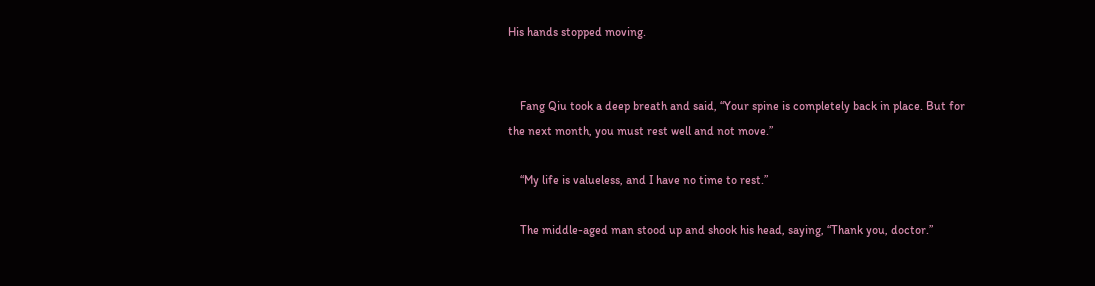His hands stopped moving.


    Fang Qiu took a deep breath and said, “Your spine is completely back in place. But for the next month, you must rest well and not move.”

    “My life is valueless, and I have no time to rest.”

    The middle-aged man stood up and shook his head, saying, “Thank you, doctor.”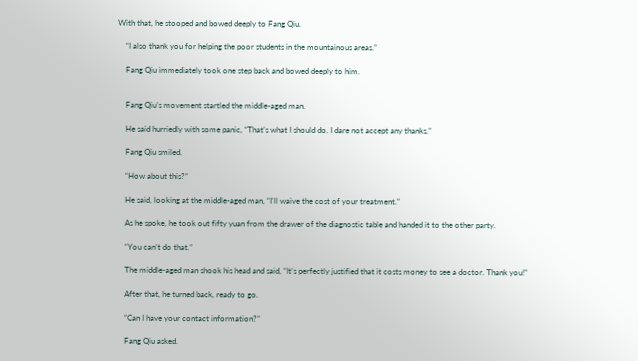With that, he stooped and bowed deeply to Fang Qiu.

    “I also thank you for helping the poor students in the mountainous areas.”

    Fang Qiu immediately took one step back and bowed deeply to him.


    Fang Qiu’s movement startled the middle-aged man.

    He said hurriedly with some panic, “That’s what I should do. I dare not accept any thanks.”

    Fang Qiu smiled.

    “How about this?”

    He said, looking at the middle-aged man, “I’ll waive the cost of your treatment.”

    As he spoke, he took out fifty yuan from the drawer of the diagnostic table and handed it to the other party.

    “You can’t do that.”

    The middle-aged man shook his head and said, “It’s perfectly justified that it costs money to see a doctor. Thank you!”

    After that, he turned back, ready to go.

    “Can I have your contact information?”

    Fang Qiu asked.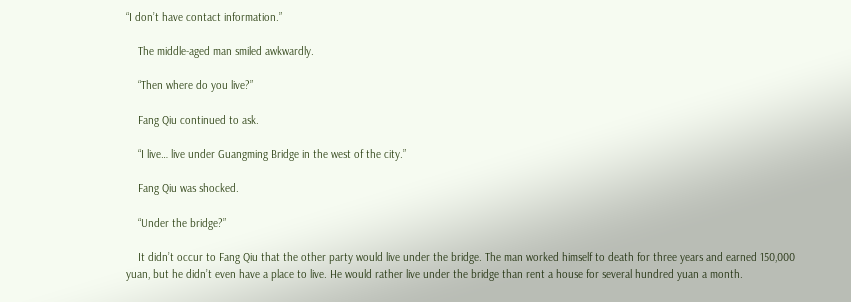“I don’t have contact information.”

    The middle-aged man smiled awkwardly.

    “Then where do you live?”

    Fang Qiu continued to ask.

    “I live… live under Guangming Bridge in the west of the city.”

    Fang Qiu was shocked.

    “Under the bridge?”

    It didn’t occur to Fang Qiu that the other party would live under the bridge. The man worked himself to death for three years and earned 150,000 yuan, but he didn’t even have a place to live. He would rather live under the bridge than rent a house for several hundred yuan a month.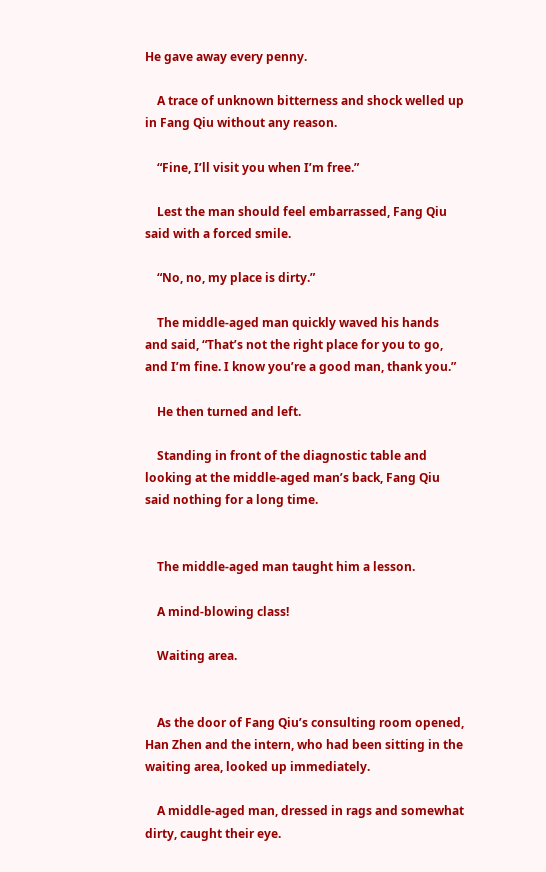He gave away every penny.

    A trace of unknown bitterness and shock welled up in Fang Qiu without any reason.

    “Fine, I’ll visit you when I’m free.”

    Lest the man should feel embarrassed, Fang Qiu said with a forced smile.

    “No, no, my place is dirty.”

    The middle-aged man quickly waved his hands and said, “That’s not the right place for you to go, and I’m fine. I know you’re a good man, thank you.”

    He then turned and left.

    Standing in front of the diagnostic table and looking at the middle-aged man’s back, Fang Qiu said nothing for a long time.


    The middle-aged man taught him a lesson.

    A mind-blowing class!

    Waiting area.


    As the door of Fang Qiu’s consulting room opened, Han Zhen and the intern, who had been sitting in the waiting area, looked up immediately.

    A middle-aged man, dressed in rags and somewhat dirty, caught their eye.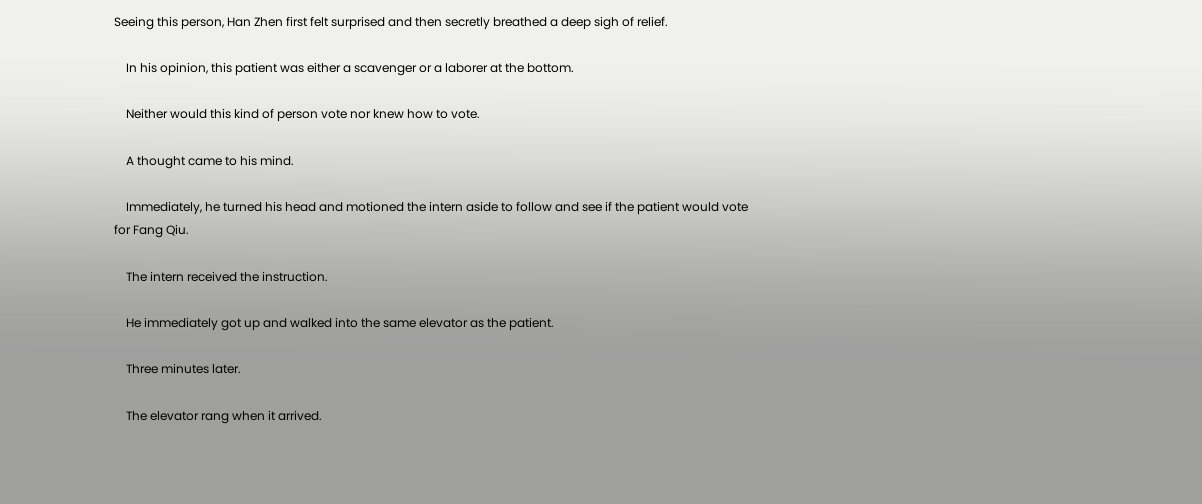Seeing this person, Han Zhen first felt surprised and then secretly breathed a deep sigh of relief.

    In his opinion, this patient was either a scavenger or a laborer at the bottom.

    Neither would this kind of person vote nor knew how to vote.

    A thought came to his mind.

    Immediately, he turned his head and motioned the intern aside to follow and see if the patient would vote for Fang Qiu.

    The intern received the instruction.

    He immediately got up and walked into the same elevator as the patient.

    Three minutes later.

    The elevator rang when it arrived.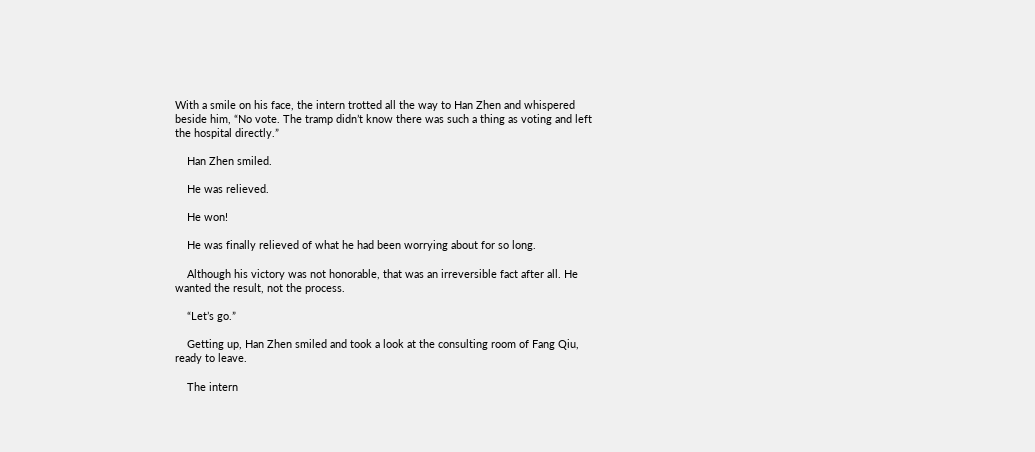With a smile on his face, the intern trotted all the way to Han Zhen and whispered beside him, “No vote. The tramp didn’t know there was such a thing as voting and left the hospital directly.”

    Han Zhen smiled.

    He was relieved.

    He won!

    He was finally relieved of what he had been worrying about for so long.

    Although his victory was not honorable, that was an irreversible fact after all. He wanted the result, not the process.

    “Let’s go.”

    Getting up, Han Zhen smiled and took a look at the consulting room of Fang Qiu, ready to leave.

    The intern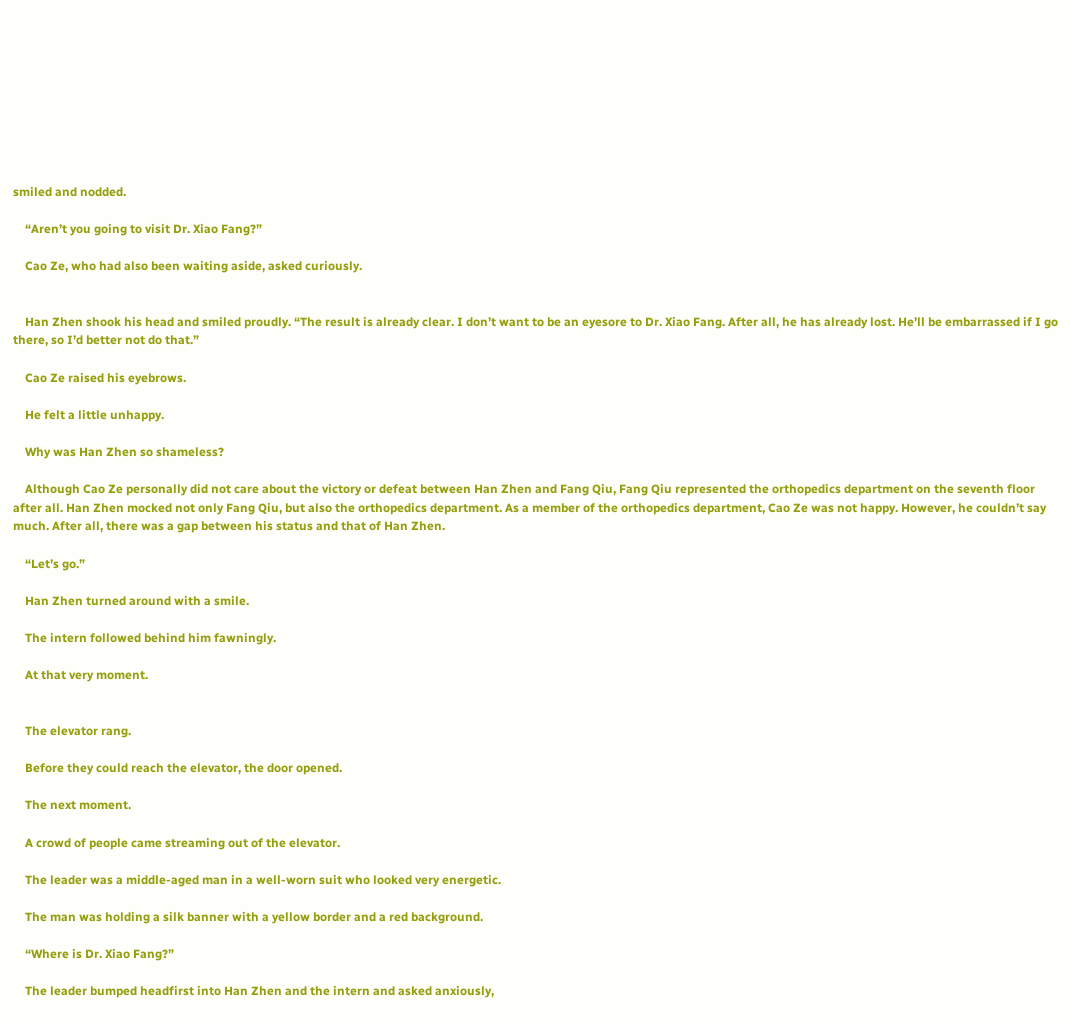smiled and nodded.

    “Aren’t you going to visit Dr. Xiao Fang?”

    Cao Ze, who had also been waiting aside, asked curiously.


    Han Zhen shook his head and smiled proudly. “The result is already clear. I don’t want to be an eyesore to Dr. Xiao Fang. After all, he has already lost. He’ll be embarrassed if I go there, so I’d better not do that.”

    Cao Ze raised his eyebrows.

    He felt a little unhappy.

    Why was Han Zhen so shameless?

    Although Cao Ze personally did not care about the victory or defeat between Han Zhen and Fang Qiu, Fang Qiu represented the orthopedics department on the seventh floor after all. Han Zhen mocked not only Fang Qiu, but also the orthopedics department. As a member of the orthopedics department, Cao Ze was not happy. However, he couldn’t say much. After all, there was a gap between his status and that of Han Zhen.

    “Let’s go.”

    Han Zhen turned around with a smile.

    The intern followed behind him fawningly.

    At that very moment.


    The elevator rang.

    Before they could reach the elevator, the door opened.

    The next moment.

    A crowd of people came streaming out of the elevator.

    The leader was a middle-aged man in a well-worn suit who looked very energetic.

    The man was holding a silk banner with a yellow border and a red background.

    “Where is Dr. Xiao Fang?”

    The leader bumped headfirst into Han Zhen and the intern and asked anxiously,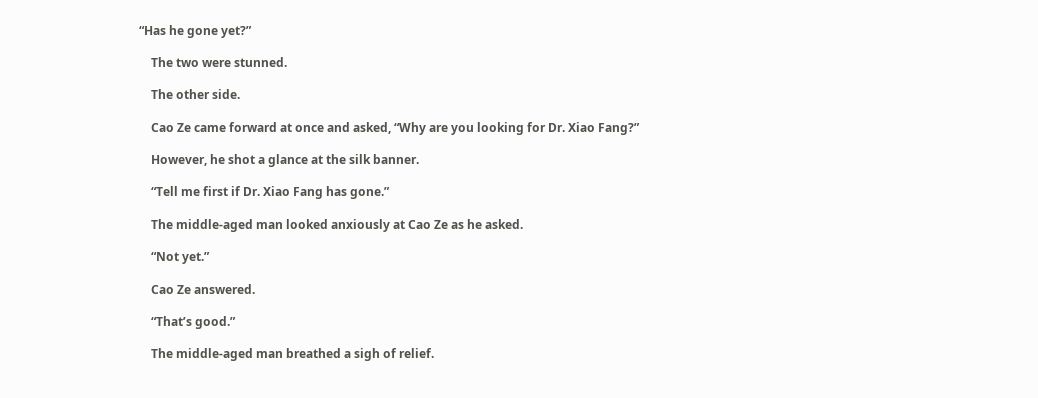“Has he gone yet?”

    The two were stunned.

    The other side.

    Cao Ze came forward at once and asked, “Why are you looking for Dr. Xiao Fang?”

    However, he shot a glance at the silk banner.

    “Tell me first if Dr. Xiao Fang has gone.”

    The middle-aged man looked anxiously at Cao Ze as he asked.

    “Not yet.”

    Cao Ze answered.

    “That’s good.”

    The middle-aged man breathed a sigh of relief.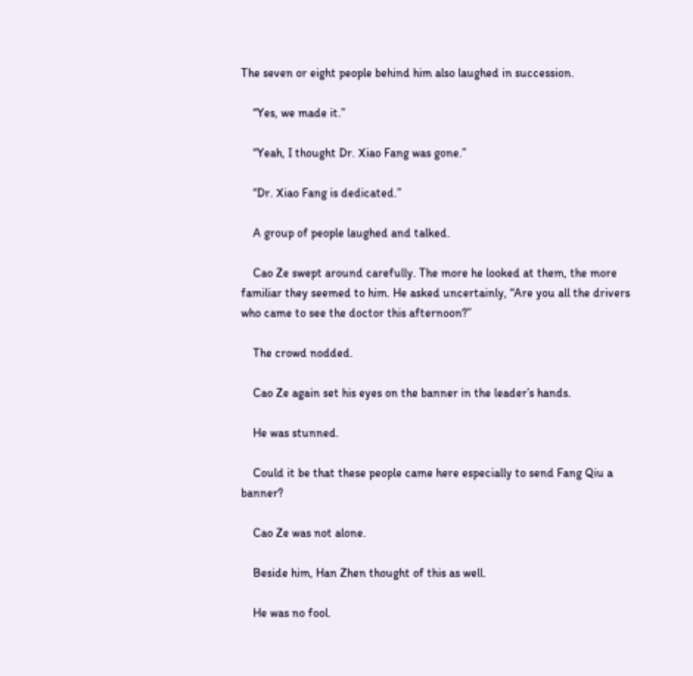The seven or eight people behind him also laughed in succession.

    “Yes, we made it.”

    “Yeah, I thought Dr. Xiao Fang was gone.”

    “Dr. Xiao Fang is dedicated.”

    A group of people laughed and talked.

    Cao Ze swept around carefully. The more he looked at them, the more familiar they seemed to him. He asked uncertainly, “Are you all the drivers who came to see the doctor this afternoon?”

    The crowd nodded.

    Cao Ze again set his eyes on the banner in the leader’s hands.

    He was stunned.

    Could it be that these people came here especially to send Fang Qiu a banner?

    Cao Ze was not alone.

    Beside him, Han Zhen thought of this as well.

    He was no fool.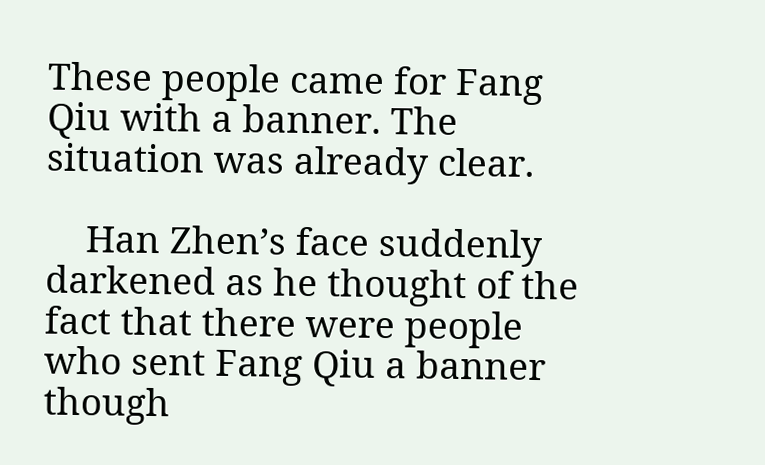These people came for Fang Qiu with a banner. The situation was already clear.

    Han Zhen’s face suddenly darkened as he thought of the fact that there were people who sent Fang Qiu a banner though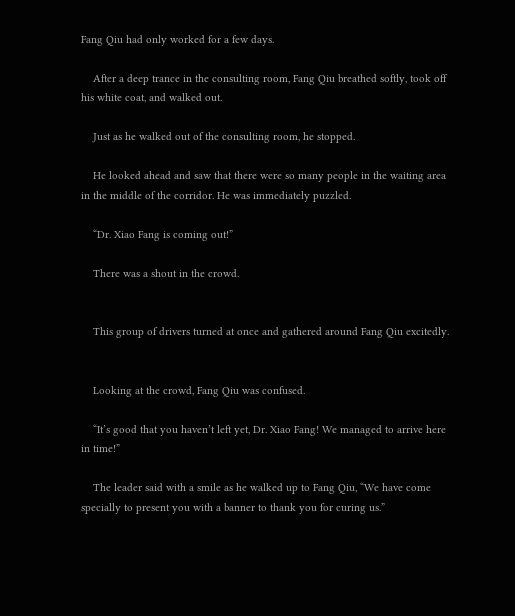Fang Qiu had only worked for a few days.

    After a deep trance in the consulting room, Fang Qiu breathed softly, took off his white coat, and walked out.

    Just as he walked out of the consulting room, he stopped.

    He looked ahead and saw that there were so many people in the waiting area in the middle of the corridor. He was immediately puzzled.

    “Dr. Xiao Fang is coming out!”

    There was a shout in the crowd.


    This group of drivers turned at once and gathered around Fang Qiu excitedly.


    Looking at the crowd, Fang Qiu was confused.

    “It’s good that you haven’t left yet, Dr. Xiao Fang! We managed to arrive here in time!”

    The leader said with a smile as he walked up to Fang Qiu, “We have come specially to present you with a banner to thank you for curing us.”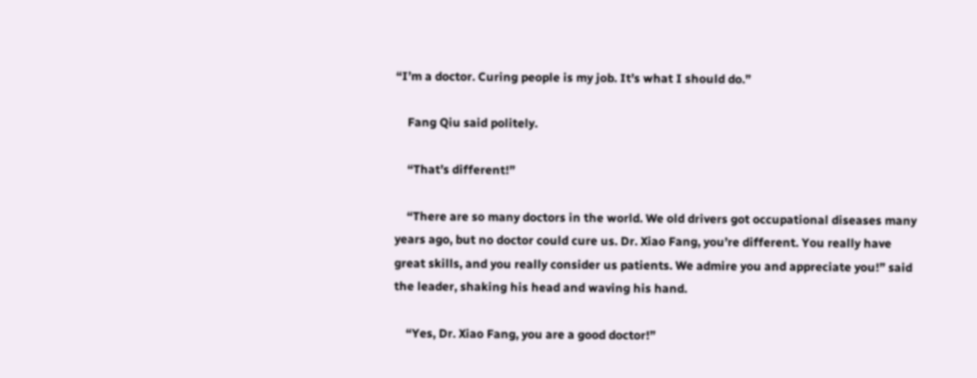“I’m a doctor. Curing people is my job. It’s what I should do.”

    Fang Qiu said politely.

    “That’s different!”

    “There are so many doctors in the world. We old drivers got occupational diseases many years ago, but no doctor could cure us. Dr. Xiao Fang, you’re different. You really have great skills, and you really consider us patients. We admire you and appreciate you!” said the leader, shaking his head and waving his hand.

    “Yes, Dr. Xiao Fang, you are a good doctor!”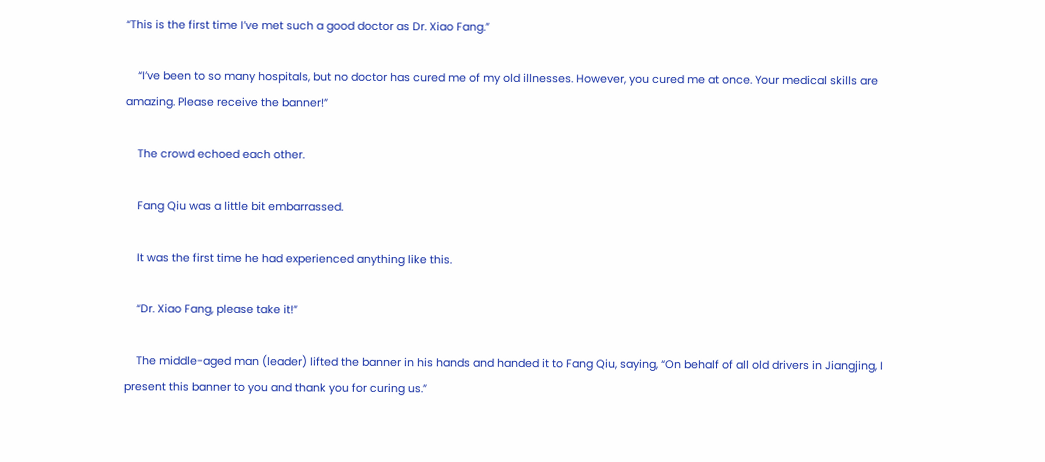“This is the first time I’ve met such a good doctor as Dr. Xiao Fang.”

    “I’ve been to so many hospitals, but no doctor has cured me of my old illnesses. However, you cured me at once. Your medical skills are amazing. Please receive the banner!”

    The crowd echoed each other.

    Fang Qiu was a little bit embarrassed.

    It was the first time he had experienced anything like this.

    “Dr. Xiao Fang, please take it!”

    The middle-aged man (leader) lifted the banner in his hands and handed it to Fang Qiu, saying, “On behalf of all old drivers in Jiangjing, I present this banner to you and thank you for curing us.”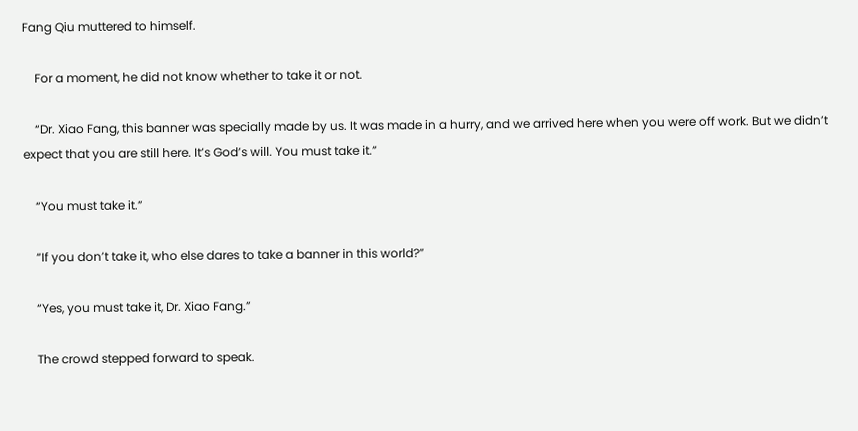Fang Qiu muttered to himself.

    For a moment, he did not know whether to take it or not.

    “Dr. Xiao Fang, this banner was specially made by us. It was made in a hurry, and we arrived here when you were off work. But we didn’t expect that you are still here. It’s God’s will. You must take it.”

    “You must take it.”

    “If you don’t take it, who else dares to take a banner in this world?”

    “Yes, you must take it, Dr. Xiao Fang.”

    The crowd stepped forward to speak.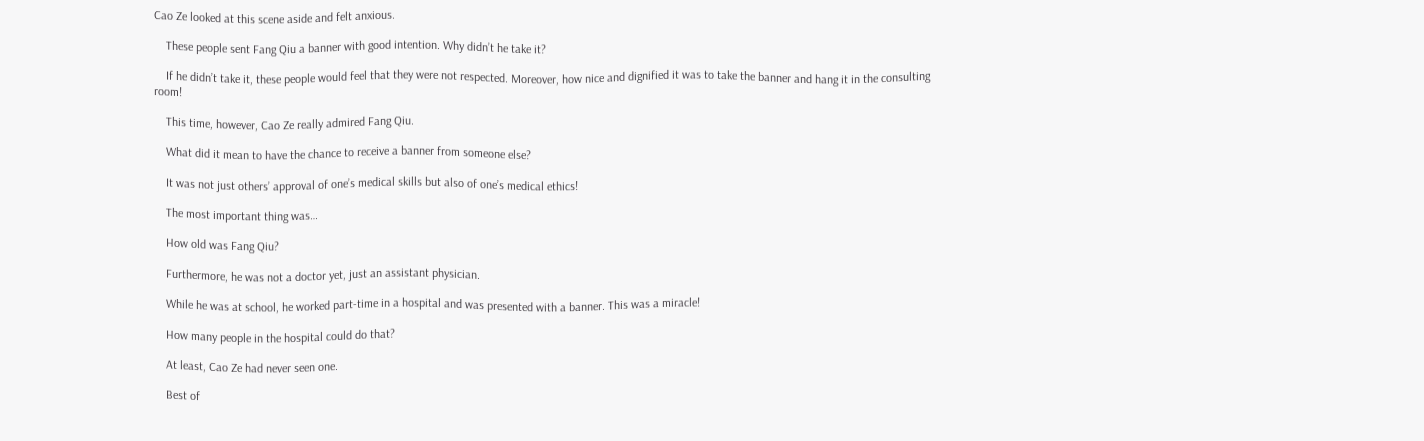Cao Ze looked at this scene aside and felt anxious.

    These people sent Fang Qiu a banner with good intention. Why didn’t he take it?

    If he didn’t take it, these people would feel that they were not respected. Moreover, how nice and dignified it was to take the banner and hang it in the consulting room!

    This time, however, Cao Ze really admired Fang Qiu.

    What did it mean to have the chance to receive a banner from someone else?

    It was not just others’ approval of one’s medical skills but also of one’s medical ethics!

    The most important thing was…

    How old was Fang Qiu?

    Furthermore, he was not a doctor yet, just an assistant physician.

    While he was at school, he worked part-time in a hospital and was presented with a banner. This was a miracle!

    How many people in the hospital could do that?

    At least, Cao Ze had never seen one.

    Best of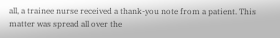all, a trainee nurse received a thank-you note from a patient. This matter was spread all over the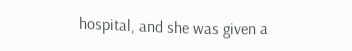hospital, and she was given a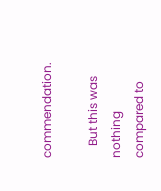commendation.

    But this was nothing compared to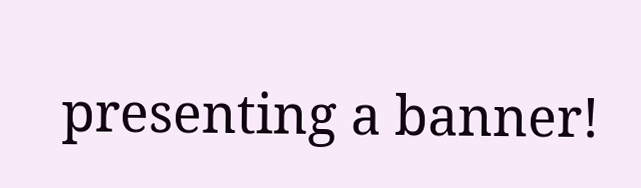presenting a banner!